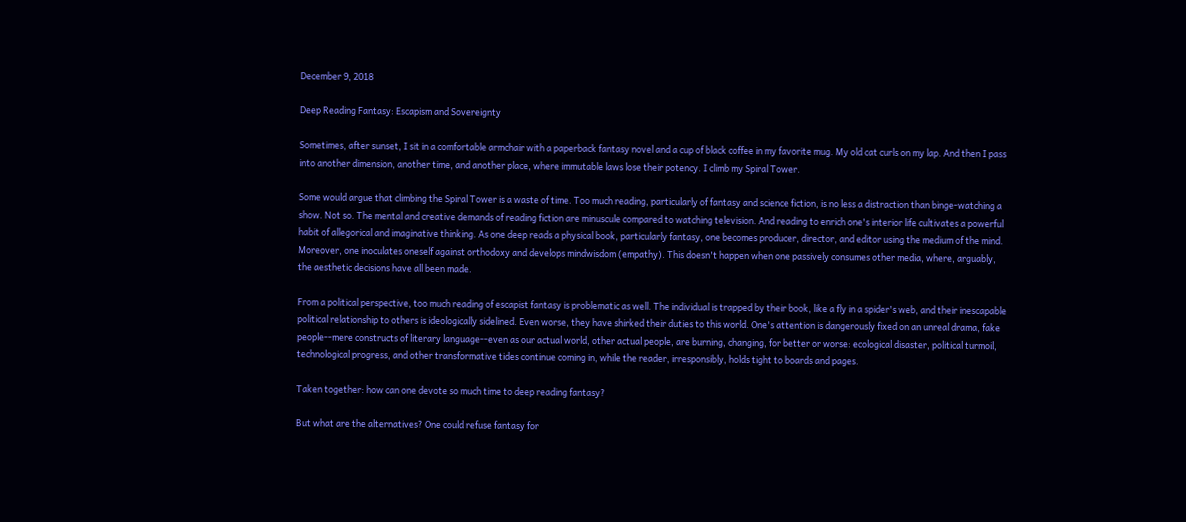December 9, 2018

Deep Reading Fantasy: Escapism and Sovereignty

Sometimes, after sunset, I sit in a comfortable armchair with a paperback fantasy novel and a cup of black coffee in my favorite mug. My old cat curls on my lap. And then I pass into another dimension, another time, and another place, where immutable laws lose their potency. I climb my Spiral Tower.

Some would argue that climbing the Spiral Tower is a waste of time. Too much reading, particularly of fantasy and science fiction, is no less a distraction than binge-watching a show. Not so. The mental and creative demands of reading fiction are minuscule compared to watching television. And reading to enrich one's interior life cultivates a powerful habit of allegorical and imaginative thinking. As one deep reads a physical book, particularly fantasy, one becomes producer, director, and editor using the medium of the mind. Moreover, one inoculates oneself against orthodoxy and develops mindwisdom (empathy). This doesn't happen when one passively consumes other media, where, arguably, the aesthetic decisions have all been made.

From a political perspective, too much reading of escapist fantasy is problematic as well. The individual is trapped by their book, like a fly in a spider's web, and their inescapable political relationship to others is ideologically sidelined. Even worse, they have shirked their duties to this world. One's attention is dangerously fixed on an unreal drama, fake people--mere constructs of literary language--even as our actual world, other actual people, are burning, changing, for better or worse: ecological disaster, political turmoil, technological progress, and other transformative tides continue coming in, while the reader, irresponsibly, holds tight to boards and pages.

Taken together: how can one devote so much time to deep reading fantasy?

But what are the alternatives? One could refuse fantasy for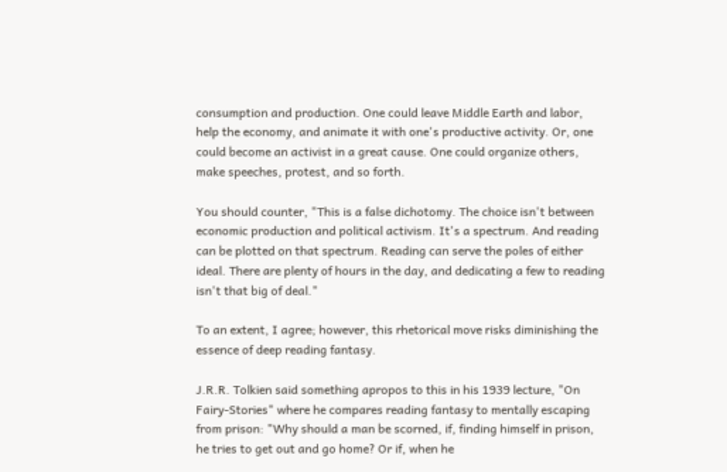consumption and production. One could leave Middle Earth and labor, help the economy, and animate it with one's productive activity. Or, one could become an activist in a great cause. One could organize others, make speeches, protest, and so forth.

You should counter, "This is a false dichotomy. The choice isn't between economic production and political activism. It's a spectrum. And reading can be plotted on that spectrum. Reading can serve the poles of either ideal. There are plenty of hours in the day, and dedicating a few to reading isn't that big of deal."

To an extent, I agree; however, this rhetorical move risks diminishing the essence of deep reading fantasy.

J.R.R. Tolkien said something apropos to this in his 1939 lecture, "On Fairy-Stories" where he compares reading fantasy to mentally escaping from prison: "Why should a man be scorned, if, finding himself in prison, he tries to get out and go home? Or if, when he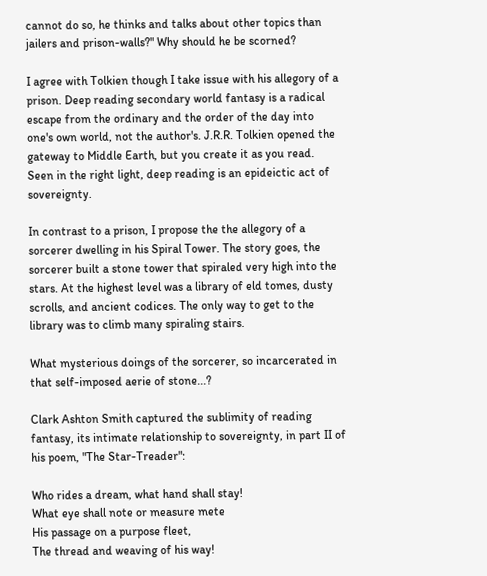cannot do so, he thinks and talks about other topics than jailers and prison-walls?" Why should he be scorned?

I agree with Tolkien though I take issue with his allegory of a prison. Deep reading secondary world fantasy is a radical escape from the ordinary and the order of the day into one's own world, not the author's. J.R.R. Tolkien opened the gateway to Middle Earth, but you create it as you read. Seen in the right light, deep reading is an epideictic act of sovereignty.

In contrast to a prison, I propose the the allegory of a sorcerer dwelling in his Spiral Tower. The story goes, the sorcerer built a stone tower that spiraled very high into the stars. At the highest level was a library of eld tomes, dusty scrolls, and ancient codices. The only way to get to the library was to climb many spiraling stairs.

What mysterious doings of the sorcerer, so incarcerated in that self-imposed aerie of stone...?

Clark Ashton Smith captured the sublimity of reading fantasy, its intimate relationship to sovereignty, in part II of his poem, "The Star-Treader":

Who rides a dream, what hand shall stay!
What eye shall note or measure mete
His passage on a purpose fleet,
The thread and weaving of his way!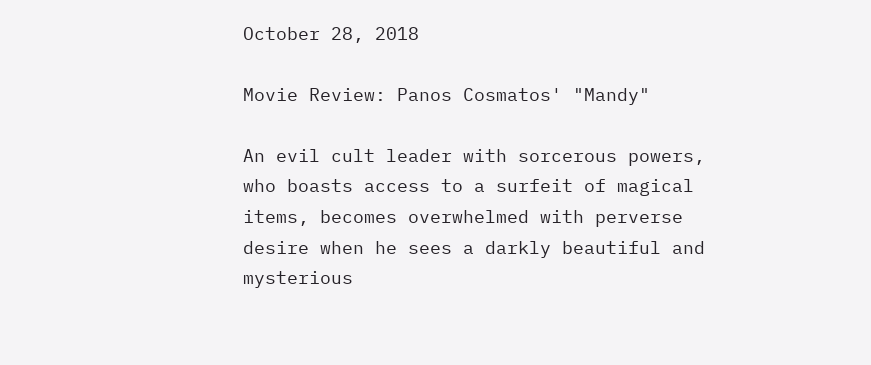October 28, 2018

Movie Review: Panos Cosmatos' "Mandy"

An evil cult leader with sorcerous powers, who boasts access to a surfeit of magical items, becomes overwhelmed with perverse desire when he sees a darkly beautiful and mysterious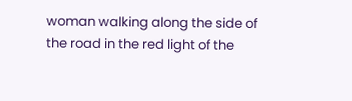woman walking along the side of the road in the red light of the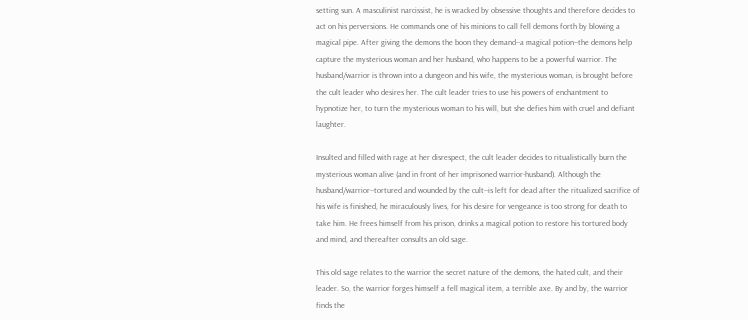setting sun. A masculinist narcissist, he is wracked by obsessive thoughts and therefore decides to act on his perversions. He commands one of his minions to call fell demons forth by blowing a magical pipe. After giving the demons the boon they demand--a magical potion--the demons help capture the mysterious woman and her husband, who happens to be a powerful warrior. The husband/warrior is thrown into a dungeon and his wife, the mysterious woman, is brought before the cult leader who desires her. The cult leader tries to use his powers of enchantment to hypnotize her, to turn the mysterious woman to his will, but she defies him with cruel and defiant laughter.

Insulted and filled with rage at her disrespect, the cult leader decides to ritualistically burn the mysterious woman alive (and in front of her imprisoned warrior-husband). Although the husband/warrior--tortured and wounded by the cult--is left for dead after the ritualized sacrifice of his wife is finished, he miraculously lives, for his desire for vengeance is too strong for death to take him. He frees himself from his prison, drinks a magical potion to restore his tortured body and mind, and thereafter consults an old sage.

This old sage relates to the warrior the secret nature of the demons, the hated cult, and their leader. So, the warrior forges himself a fell magical item, a terrible axe. By and by, the warrior finds the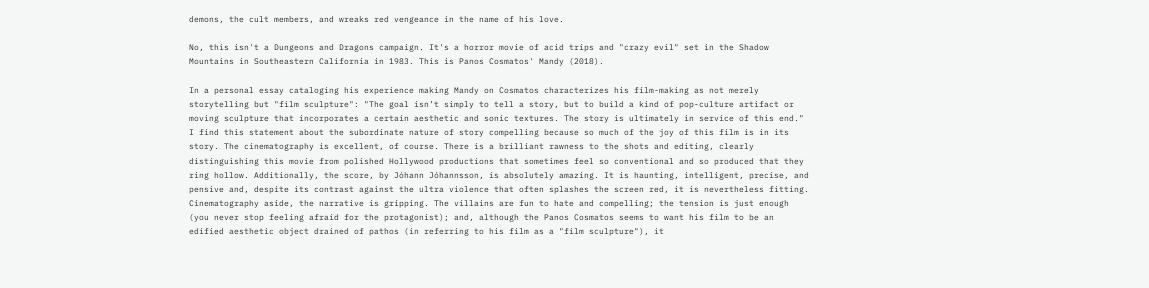demons, the cult members, and wreaks red vengeance in the name of his love.

No, this isn't a Dungeons and Dragons campaign. It's a horror movie of acid trips and "crazy evil" set in the Shadow Mountains in Southeastern California in 1983. This is Panos Cosmatos' Mandy (2018).

In a personal essay cataloging his experience making Mandy on Cosmatos characterizes his film-making as not merely storytelling but "film sculpture": "The goal isn’t simply to tell a story, but to build a kind of pop-culture artifact or moving sculpture that incorporates a certain aesthetic and sonic textures. The story is ultimately in service of this end." I find this statement about the subordinate nature of story compelling because so much of the joy of this film is in its story. The cinematography is excellent, of course. There is a brilliant rawness to the shots and editing, clearly distinguishing this movie from polished Hollywood productions that sometimes feel so conventional and so produced that they ring hollow. Additionally, the score, by Jóhann Jóhannsson, is absolutely amazing. It is haunting, intelligent, precise, and pensive and, despite its contrast against the ultra violence that often splashes the screen red, it is nevertheless fitting. Cinematography aside, the narrative is gripping. The villains are fun to hate and compelling; the tension is just enough (you never stop feeling afraid for the protagonist); and, although the Panos Cosmatos seems to want his film to be an edified aesthetic object drained of pathos (in referring to his film as a "film sculpture"), it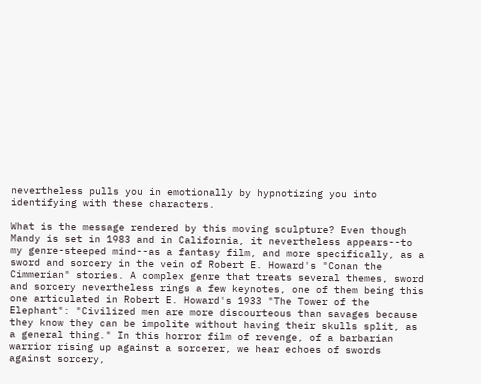nevertheless pulls you in emotionally by hypnotizing you into identifying with these characters.

What is the message rendered by this moving sculpture? Even though Mandy is set in 1983 and in California, it nevertheless appears--to my genre-steeped mind--as a fantasy film, and more specifically, as a sword and sorcery in the vein of Robert E. Howard's "Conan the Cimmerian" stories. A complex genre that treats several themes, sword and sorcery nevertheless rings a few keynotes, one of them being this one articulated in Robert E. Howard's 1933 "The Tower of the Elephant": "Civilized men are more discourteous than savages because they know they can be impolite without having their skulls split, as a general thing." In this horror film of revenge, of a barbarian warrior rising up against a sorcerer, we hear echoes of swords against sorcery,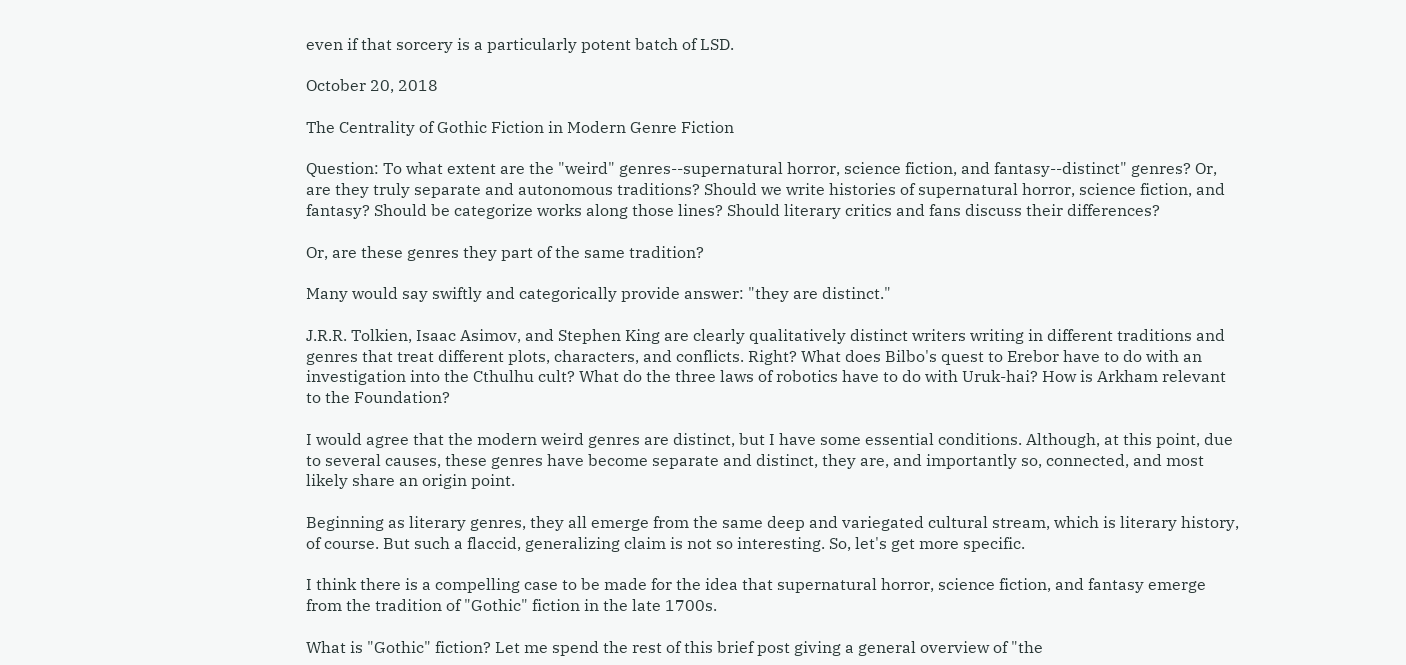even if that sorcery is a particularly potent batch of LSD.

October 20, 2018

The Centrality of Gothic Fiction in Modern Genre Fiction

Question: To what extent are the "weird" genres--supernatural horror, science fiction, and fantasy--distinct" genres? Or, are they truly separate and autonomous traditions? Should we write histories of supernatural horror, science fiction, and fantasy? Should be categorize works along those lines? Should literary critics and fans discuss their differences?

Or, are these genres they part of the same tradition?

Many would say swiftly and categorically provide answer: "they are distinct."

J.R.R. Tolkien, Isaac Asimov, and Stephen King are clearly qualitatively distinct writers writing in different traditions and genres that treat different plots, characters, and conflicts. Right? What does Bilbo's quest to Erebor have to do with an investigation into the Cthulhu cult? What do the three laws of robotics have to do with Uruk-hai? How is Arkham relevant to the Foundation?

I would agree that the modern weird genres are distinct, but I have some essential conditions. Although, at this point, due to several causes, these genres have become separate and distinct, they are, and importantly so, connected, and most likely share an origin point.

Beginning as literary genres, they all emerge from the same deep and variegated cultural stream, which is literary history, of course. But such a flaccid, generalizing claim is not so interesting. So, let's get more specific.

I think there is a compelling case to be made for the idea that supernatural horror, science fiction, and fantasy emerge from the tradition of "Gothic" fiction in the late 1700s.

What is "Gothic" fiction? Let me spend the rest of this brief post giving a general overview of "the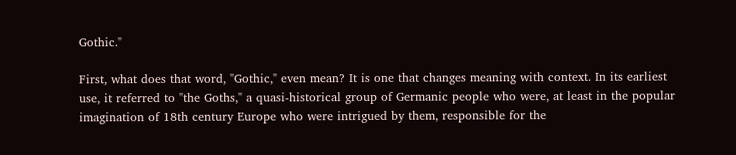Gothic."

First, what does that word, "Gothic," even mean? It is one that changes meaning with context. In its earliest use, it referred to "the Goths," a quasi-historical group of Germanic people who were, at least in the popular imagination of 18th century Europe who were intrigued by them, responsible for the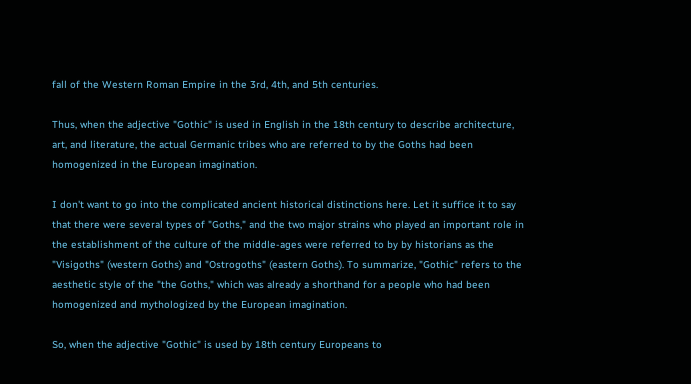fall of the Western Roman Empire in the 3rd, 4th, and 5th centuries.

Thus, when the adjective "Gothic" is used in English in the 18th century to describe architecture, art, and literature, the actual Germanic tribes who are referred to by the Goths had been homogenized in the European imagination.

I don't want to go into the complicated ancient historical distinctions here. Let it suffice it to say that there were several types of "Goths," and the two major strains who played an important role in the establishment of the culture of the middle-ages were referred to by by historians as the "Visigoths" (western Goths) and "Ostrogoths" (eastern Goths). To summarize, "Gothic" refers to the aesthetic style of the "the Goths," which was already a shorthand for a people who had been homogenized and mythologized by the European imagination.

So, when the adjective "Gothic" is used by 18th century Europeans to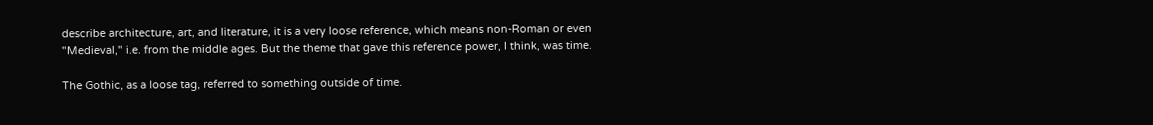describe architecture, art, and literature, it is a very loose reference, which means non-Roman or even "Medieval," i.e. from the middle ages. But the theme that gave this reference power, I think, was time.

The Gothic, as a loose tag, referred to something outside of time.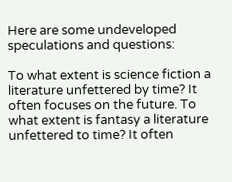Here are some undeveloped speculations and questions:

To what extent is science fiction a literature unfettered by time? It often focuses on the future. To what extent is fantasy a literature unfettered to time? It often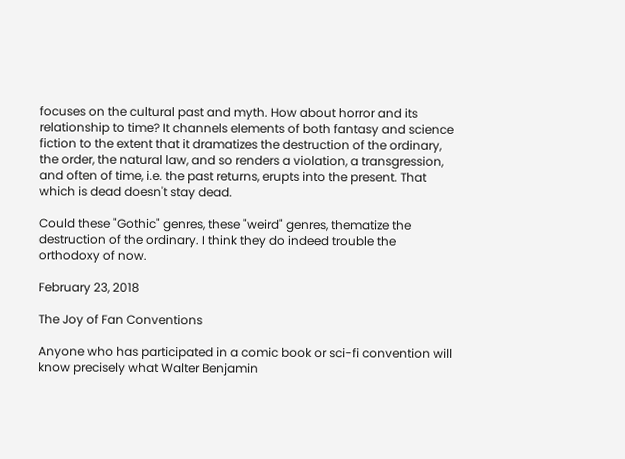focuses on the cultural past and myth. How about horror and its relationship to time? It channels elements of both fantasy and science fiction to the extent that it dramatizes the destruction of the ordinary, the order, the natural law, and so renders a violation, a transgression, and often of time, i.e. the past returns, erupts into the present. That which is dead doesn't stay dead.

Could these "Gothic" genres, these "weird" genres, thematize the destruction of the ordinary. I think they do indeed trouble the orthodoxy of now.

February 23, 2018

The Joy of Fan Conventions

Anyone who has participated in a comic book or sci-fi convention will know precisely what Walter Benjamin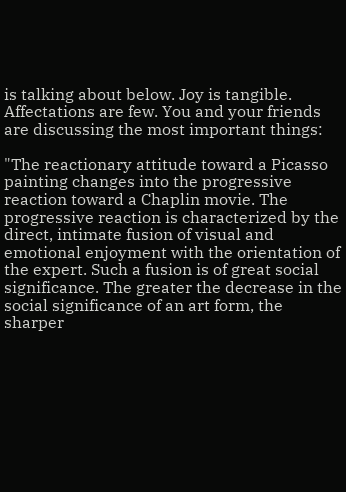is talking about below. Joy is tangible. Affectations are few. You and your friends are discussing the most important things:

"The reactionary attitude toward a Picasso painting changes into the progressive reaction toward a Chaplin movie. The progressive reaction is characterized by the direct, intimate fusion of visual and emotional enjoyment with the orientation of the expert. Such a fusion is of great social significance. The greater the decrease in the social significance of an art form, the sharper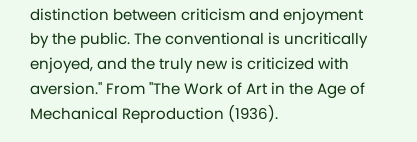distinction between criticism and enjoyment by the public. The conventional is uncritically enjoyed, and the truly new is criticized with aversion." From "The Work of Art in the Age of Mechanical Reproduction (1936).